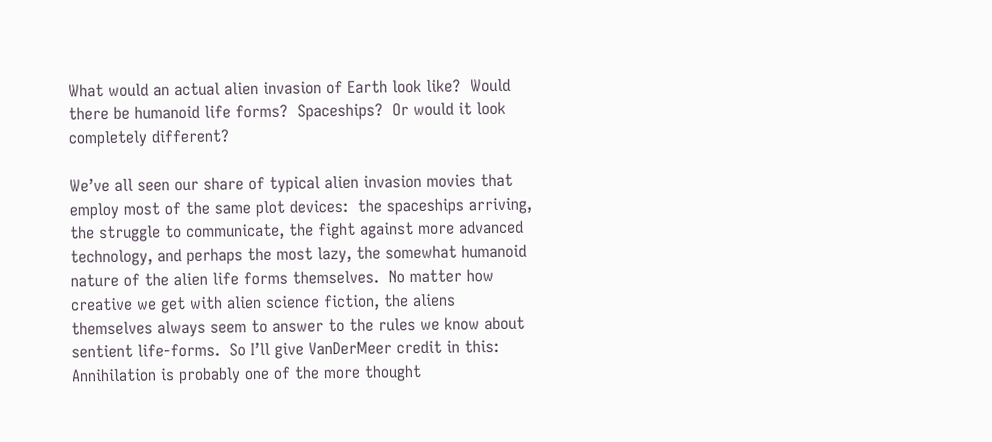What would an actual alien invasion of Earth look like?  Would there be humanoid life forms?  Spaceships?  Or would it look completely different?

We’ve all seen our share of typical alien invasion movies that employ most of the same plot devices:  the spaceships arriving, the struggle to communicate, the fight against more advanced technology, and perhaps the most lazy, the somewhat humanoid nature of the alien life forms themselves.  No matter how creative we get with alien science fiction, the aliens themselves always seem to answer to the rules we know about sentient life-forms.  So I’ll give VanDerMeer credit in this:  Annihilation is probably one of the more thought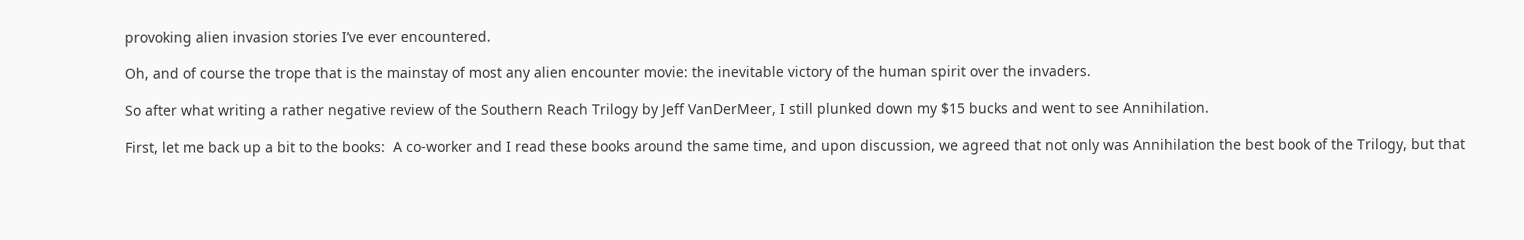provoking alien invasion stories I’ve ever encountered.

Oh, and of course the trope that is the mainstay of most any alien encounter movie: the inevitable victory of the human spirit over the invaders.

So after what writing a rather negative review of the Southern Reach Trilogy by Jeff VanDerMeer, I still plunked down my $15 bucks and went to see Annihilation.

First, let me back up a bit to the books:  A co-worker and I read these books around the same time, and upon discussion, we agreed that not only was Annihilation the best book of the Trilogy, but that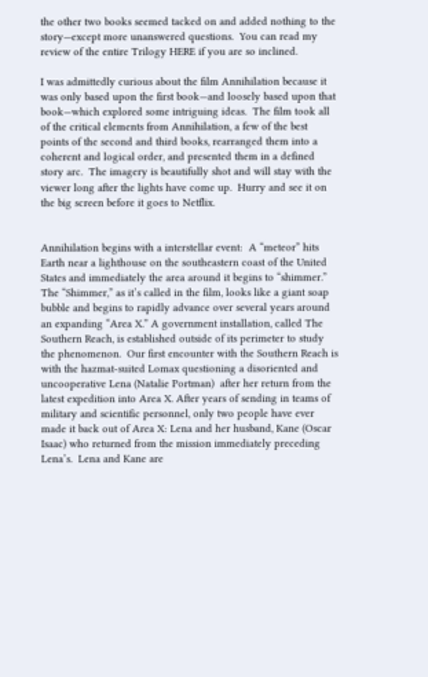the other two books seemed tacked on and added nothing to the story—except more unanswered questions.  You can read my review of the entire Trilogy HERE if you are so inclined.

I was admittedly curious about the film Annihilation because it was only based upon the first book—and loosely based upon that book—which explored some intriguing ideas.  The film took all of the critical elements from Annihilation, a few of the best points of the second and third books, rearranged them into a coherent and logical order, and presented them in a defined story arc.  The imagery is beautifully shot and will stay with the viewer long after the lights have come up.  Hurry and see it on the big screen before it goes to Netflix.


Annihilation begins with a interstellar event:  A “meteor” hits Earth near a lighthouse on the southeastern coast of the United States and immediately the area around it begins to “shimmer.”  The “Shimmer,” as it’s called in the film, looks like a giant soap bubble and begins to rapidly advance over several years around an expanding “Area X.” A government installation, called The Southern Reach, is established outside of its perimeter to study the phenomenon.  Our first encounter with the Southern Reach is with the hazmat-suited Lomax questioning a disoriented and uncooperative Lena (Natalie Portman)  after her return from the latest expedition into Area X. After years of sending in teams of military and scientific personnel, only two people have ever made it back out of Area X: Lena and her husband, Kane (Oscar Isaac) who returned from the mission immediately preceding Lena’s.  Lena and Kane are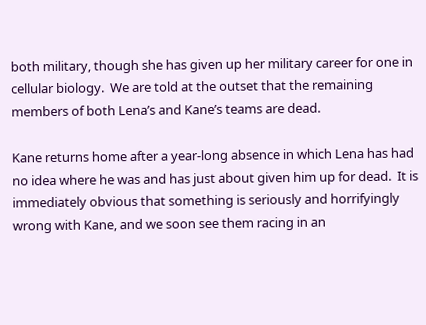both military, though she has given up her military career for one in cellular biology.  We are told at the outset that the remaining members of both Lena’s and Kane’s teams are dead.

Kane returns home after a year-long absence in which Lena has had no idea where he was and has just about given him up for dead.  It is immediately obvious that something is seriously and horrifyingly wrong with Kane, and we soon see them racing in an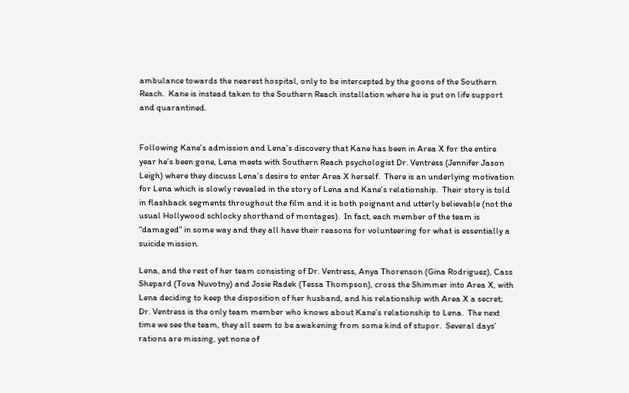ambulance towards the nearest hospital, only to be intercepted by the goons of the Southern Reach.  Kane is instead taken to the Southern Reach installation where he is put on life support and quarantined.


Following Kane’s admission and Lena’s discovery that Kane has been in Area X for the entire year he’s been gone, Lena meets with Southern Reach psychologist Dr. Ventress (Jennifer Jason Leigh) where they discuss Lena’s desire to enter Area X herself.  There is an underlying motivation for Lena which is slowly revealed in the story of Lena and Kane’s relationship.  Their story is told in flashback segments throughout the film and it is both poignant and utterly believable (not the usual Hollywood schlocky shorthand of montages).  In fact, each member of the team is “damaged” in some way and they all have their reasons for volunteering for what is essentially a suicide mission.

Lena, and the rest of her team consisting of Dr. Ventress, Anya Thorenson (Gina Rodriguez), Cass Shepard (Tova Nuvotny) and Josie Radek (Tessa Thompson), cross the Shimmer into Area X, with Lena deciding to keep the disposition of her husband, and his relationship with Area X a secret; Dr. Ventress is the only team member who knows about Kane’s relationship to Lena.  The next time we see the team, they all seem to be awakening from some kind of stupor.  Several days’ rations are missing, yet none of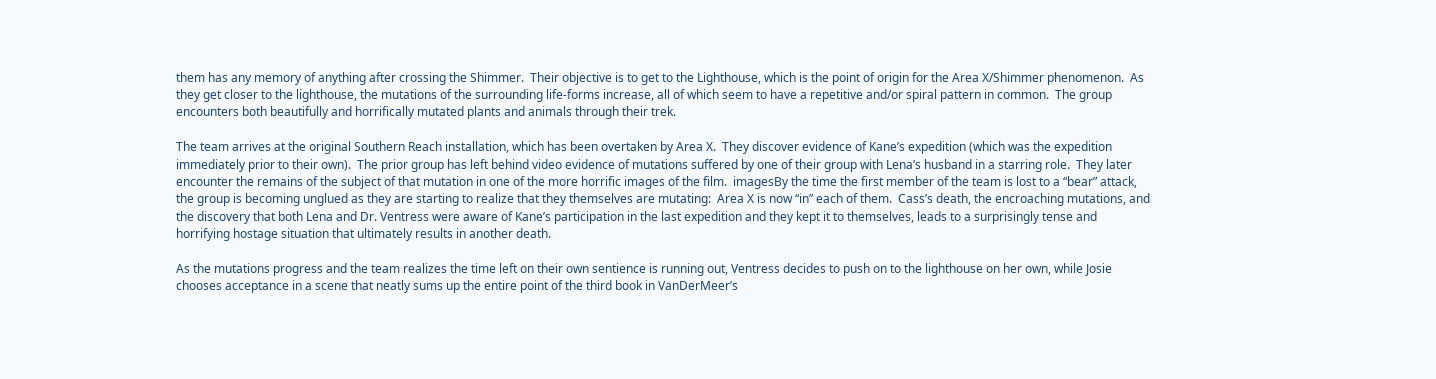them has any memory of anything after crossing the Shimmer.  Their objective is to get to the Lighthouse, which is the point of origin for the Area X/Shimmer phenomenon.  As they get closer to the lighthouse, the mutations of the surrounding life-forms increase, all of which seem to have a repetitive and/or spiral pattern in common.  The group encounters both beautifully and horrifically mutated plants and animals through their trek.

The team arrives at the original Southern Reach installation, which has been overtaken by Area X.  They discover evidence of Kane’s expedition (which was the expedition immediately prior to their own).  The prior group has left behind video evidence of mutations suffered by one of their group with Lena’s husband in a starring role.  They later encounter the remains of the subject of that mutation in one of the more horrific images of the film.  imagesBy the time the first member of the team is lost to a “bear” attack, the group is becoming unglued as they are starting to realize that they themselves are mutating:  Area X is now “in” each of them.  Cass’s death, the encroaching mutations, and the discovery that both Lena and Dr. Ventress were aware of Kane’s participation in the last expedition and they kept it to themselves, leads to a surprisingly tense and horrifying hostage situation that ultimately results in another death.

As the mutations progress and the team realizes the time left on their own sentience is running out, Ventress decides to push on to the lighthouse on her own, while Josie chooses acceptance in a scene that neatly sums up the entire point of the third book in VanDerMeer’s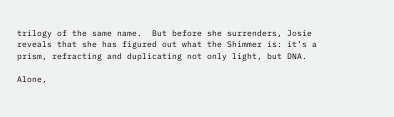trilogy of the same name.  But before she surrenders, Josie reveals that she has figured out what the Shimmer is: it’s a prism, refracting and duplicating not only light, but DNA.

Alone,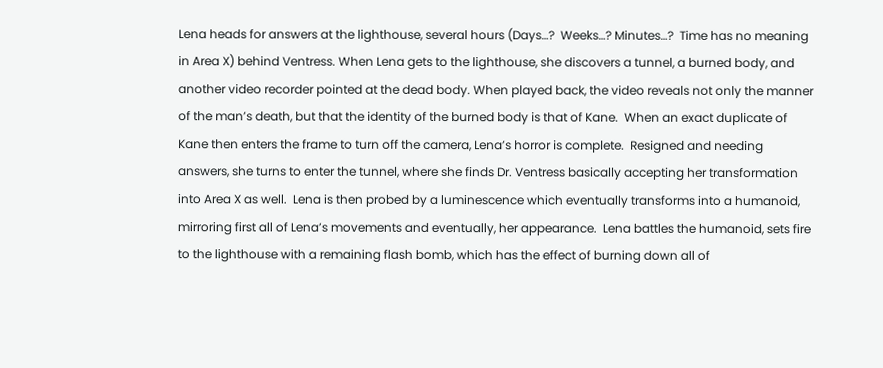Lena heads for answers at the lighthouse, several hours (Days…?  Weeks…? Minutes…?  Time has no meaning in Area X) behind Ventress. When Lena gets to the lighthouse, she discovers a tunnel, a burned body, and another video recorder pointed at the dead body. When played back, the video reveals not only the manner of the man’s death, but that the identity of the burned body is that of Kane.  When an exact duplicate of Kane then enters the frame to turn off the camera, Lena’s horror is complete.  Resigned and needing answers, she turns to enter the tunnel, where she finds Dr. Ventress basically accepting her transformation into Area X as well.  Lena is then probed by a luminescence which eventually transforms into a humanoid, mirroring first all of Lena’s movements and eventually, her appearance.  Lena battles the humanoid, sets fire to the lighthouse with a remaining flash bomb, which has the effect of burning down all of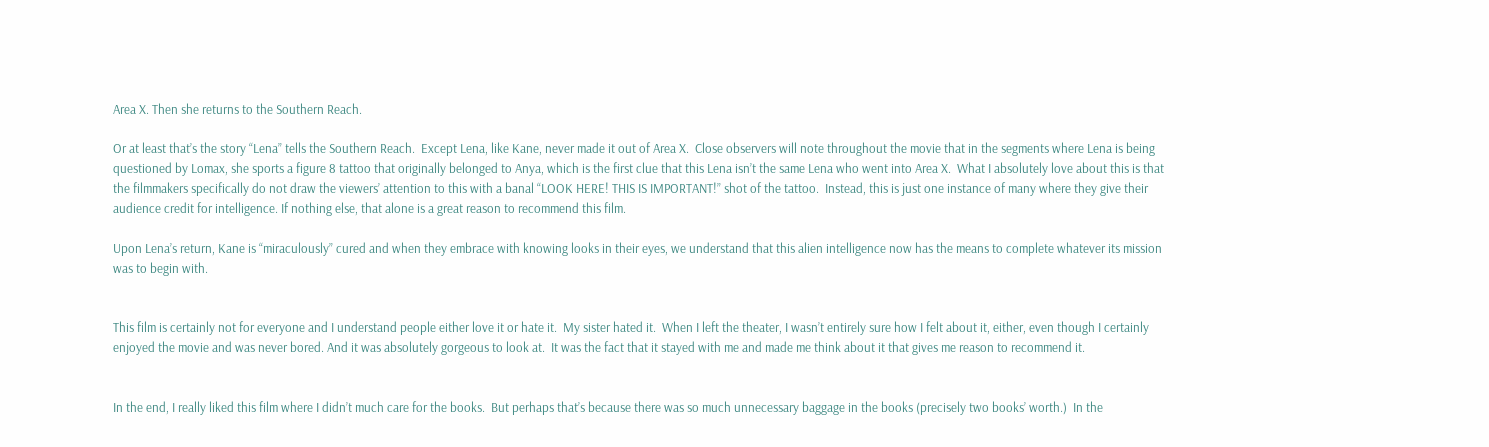Area X. Then she returns to the Southern Reach.

Or at least that’s the story “Lena” tells the Southern Reach.  Except Lena, like Kane, never made it out of Area X.  Close observers will note throughout the movie that in the segments where Lena is being questioned by Lomax, she sports a figure 8 tattoo that originally belonged to Anya, which is the first clue that this Lena isn’t the same Lena who went into Area X.  What I absolutely love about this is that the filmmakers specifically do not draw the viewers’ attention to this with a banal “LOOK HERE! THIS IS IMPORTANT!” shot of the tattoo.  Instead, this is just one instance of many where they give their audience credit for intelligence. If nothing else, that alone is a great reason to recommend this film.

Upon Lena’s return, Kane is “miraculously” cured and when they embrace with knowing looks in their eyes, we understand that this alien intelligence now has the means to complete whatever its mission was to begin with.


This film is certainly not for everyone and I understand people either love it or hate it.  My sister hated it.  When I left the theater, I wasn’t entirely sure how I felt about it, either, even though I certainly enjoyed the movie and was never bored. And it was absolutely gorgeous to look at.  It was the fact that it stayed with me and made me think about it that gives me reason to recommend it.


In the end, I really liked this film where I didn’t much care for the books.  But perhaps that’s because there was so much unnecessary baggage in the books (precisely two books’ worth.)  In the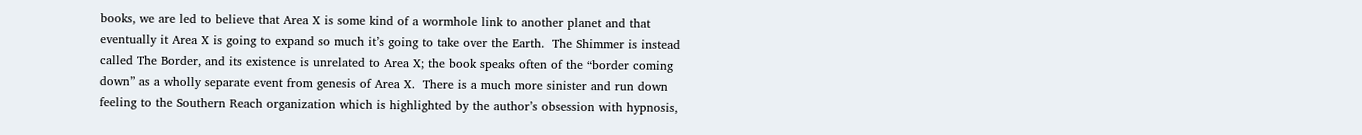books, we are led to believe that Area X is some kind of a wormhole link to another planet and that eventually it Area X is going to expand so much it’s going to take over the Earth.  The Shimmer is instead called The Border, and its existence is unrelated to Area X; the book speaks often of the “border coming down” as a wholly separate event from genesis of Area X.  There is a much more sinister and run down feeling to the Southern Reach organization which is highlighted by the author’s obsession with hypnosis,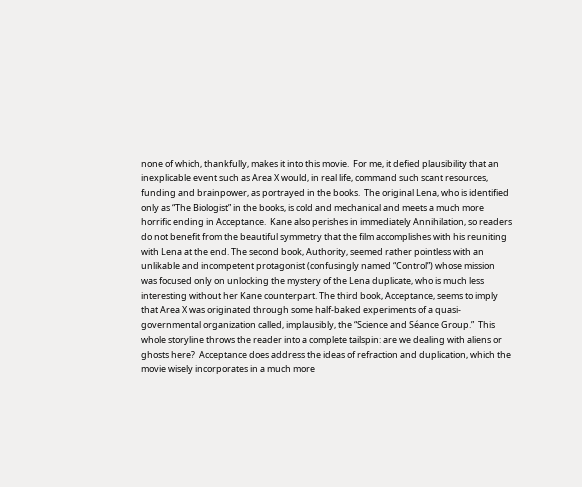none of which, thankfully, makes it into this movie.  For me, it defied plausibility that an inexplicable event such as Area X would, in real life, command such scant resources, funding and brainpower, as portrayed in the books.  The original Lena, who is identified only as “The Biologist” in the books, is cold and mechanical and meets a much more horrific ending in Acceptance.  Kane also perishes in immediately Annihilation, so readers do not benefit from the beautiful symmetry that the film accomplishes with his reuniting with Lena at the end. The second book, Authority, seemed rather pointless with an unlikable and incompetent protagonist (confusingly named “Control”) whose mission was focused only on unlocking the mystery of the Lena duplicate, who is much less interesting without her Kane counterpart. The third book, Acceptance, seems to imply that Area X was originated through some half-baked experiments of a quasi-governmental organization called, implausibly, the “Science and Séance Group.”  This whole storyline throws the reader into a complete tailspin: are we dealing with aliens or ghosts here?  Acceptance does address the ideas of refraction and duplication, which the movie wisely incorporates in a much more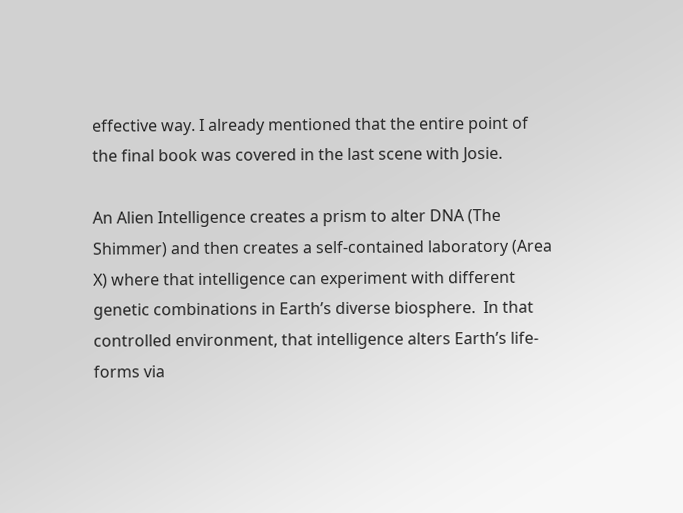effective way. I already mentioned that the entire point of the final book was covered in the last scene with Josie.

An Alien Intelligence creates a prism to alter DNA (The Shimmer) and then creates a self-contained laboratory (Area X) where that intelligence can experiment with different genetic combinations in Earth’s diverse biosphere.  In that controlled environment, that intelligence alters Earth’s life-forms via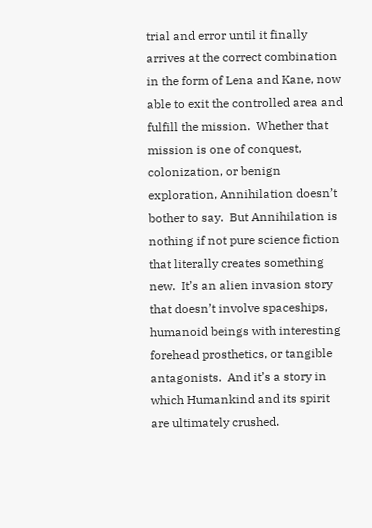trial and error until it finally arrives at the correct combination in the form of Lena and Kane, now able to exit the controlled area and fulfill the mission.  Whether that mission is one of conquest, colonization, or benign exploration, Annihilation doesn’t bother to say.  But Annihilation is nothing if not pure science fiction that literally creates something new.  It’s an alien invasion story that doesn’t involve spaceships, humanoid beings with interesting forehead prosthetics, or tangible antagonists.  And it’s a story in which Humankind and its spirit are ultimately crushed.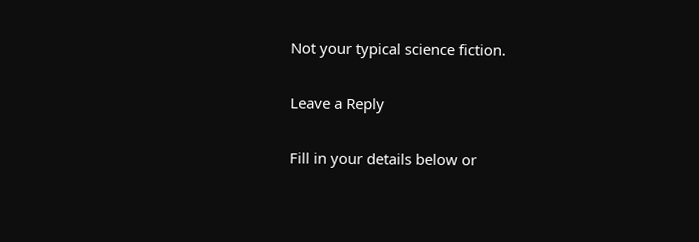Not your typical science fiction.

Leave a Reply

Fill in your details below or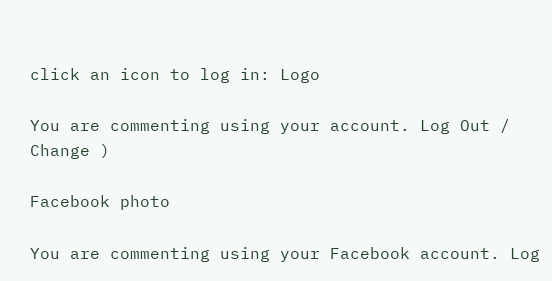click an icon to log in: Logo

You are commenting using your account. Log Out /  Change )

Facebook photo

You are commenting using your Facebook account. Log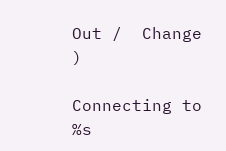Out /  Change )

Connecting to %s